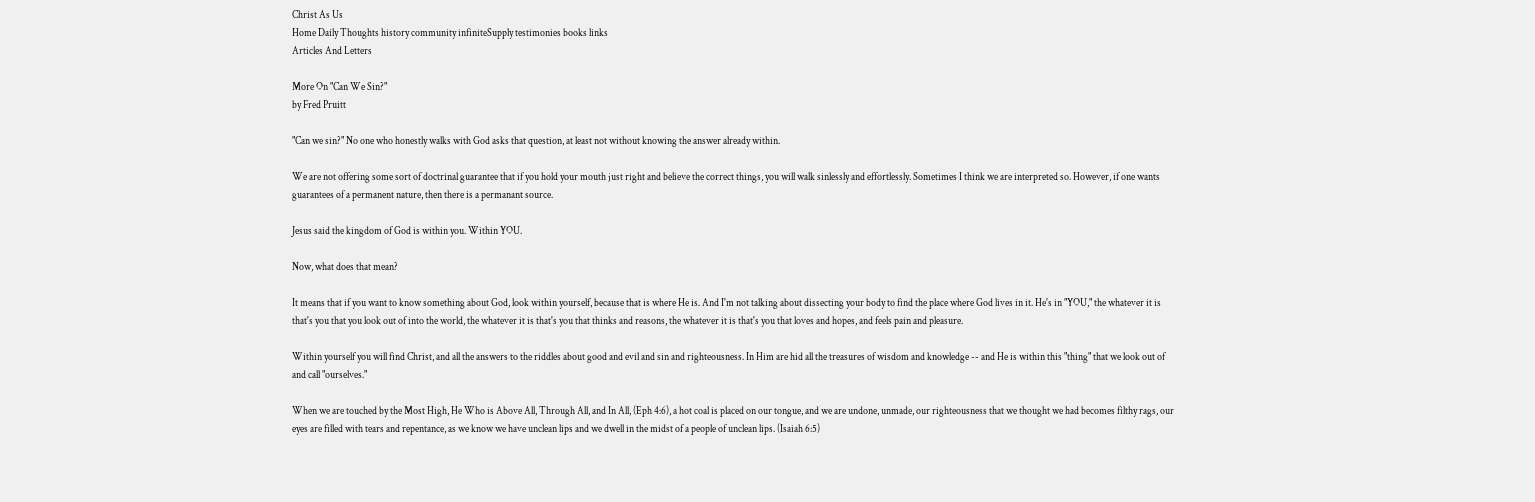Christ As Us
Home Daily Thoughts history community infiniteSupply testimonies books links
Articles And Letters

More On "Can We Sin?"
by Fred Pruitt

"Can we sin?" No one who honestly walks with God asks that question, at least not without knowing the answer already within.

We are not offering some sort of doctrinal guarantee that if you hold your mouth just right and believe the correct things, you will walk sinlessly and effortlessly. Sometimes I think we are interpreted so. However, if one wants guarantees of a permanent nature, then there is a permanant source.

Jesus said the kingdom of God is within you. Within YOU.

Now, what does that mean?

It means that if you want to know something about God, look within yourself, because that is where He is. And I'm not talking about dissecting your body to find the place where God lives in it. He's in "YOU," the whatever it is that's you that you look out of into the world, the whatever it is that's you that thinks and reasons, the whatever it is that's you that loves and hopes, and feels pain and pleasure.

Within yourself you will find Christ, and all the answers to the riddles about good and evil and sin and righteousness. In Him are hid all the treasures of wisdom and knowledge -- and He is within this "thing" that we look out of and call "ourselves."

When we are touched by the Most High, He Who is Above All, Through All, and In All, (Eph 4:6), a hot coal is placed on our tongue, and we are undone, unmade, our righteousness that we thought we had becomes filthy rags, our eyes are filled with tears and repentance, as we know we have unclean lips and we dwell in the midst of a people of unclean lips. (Isaiah 6:5)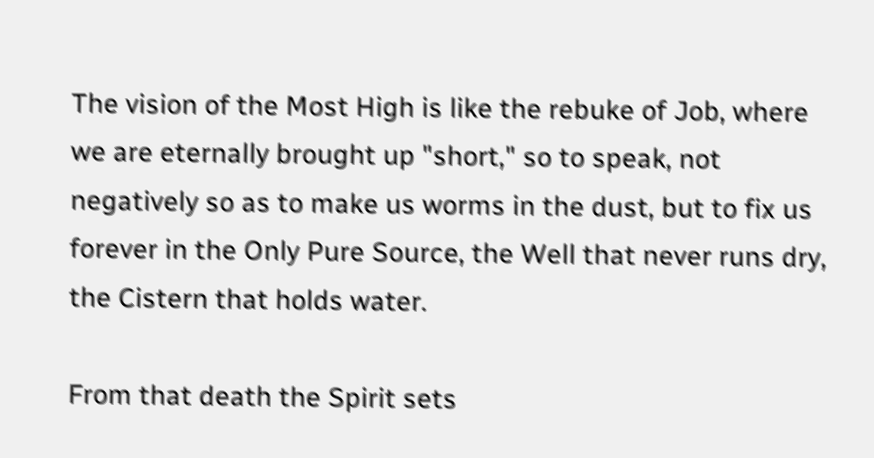The vision of the Most High is like the rebuke of Job, where we are eternally brought up "short," so to speak, not negatively so as to make us worms in the dust, but to fix us forever in the Only Pure Source, the Well that never runs dry, the Cistern that holds water.

From that death the Spirit sets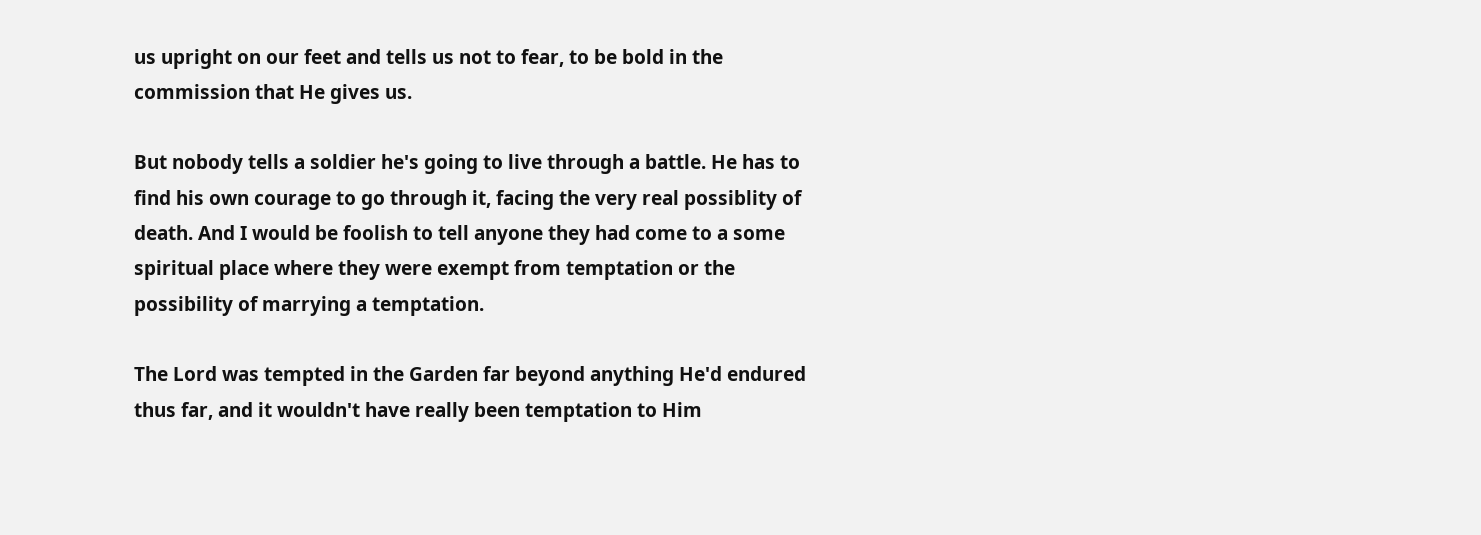us upright on our feet and tells us not to fear, to be bold in the commission that He gives us.

But nobody tells a soldier he's going to live through a battle. He has to find his own courage to go through it, facing the very real possiblity of death. And I would be foolish to tell anyone they had come to a some spiritual place where they were exempt from temptation or the possibility of marrying a temptation.

The Lord was tempted in the Garden far beyond anything He'd endured thus far, and it wouldn't have really been temptation to Him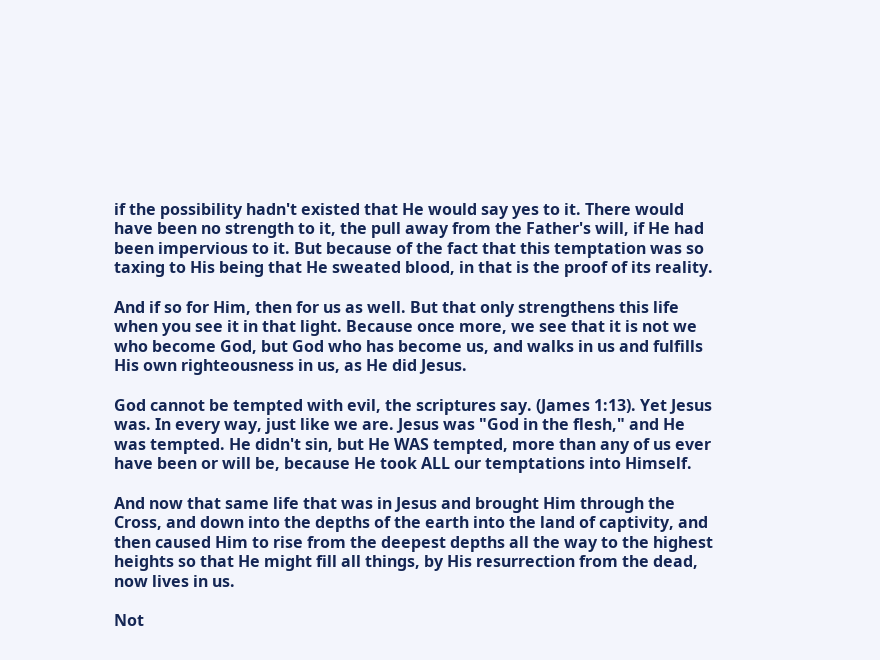if the possibility hadn't existed that He would say yes to it. There would have been no strength to it, the pull away from the Father's will, if He had been impervious to it. But because of the fact that this temptation was so taxing to His being that He sweated blood, in that is the proof of its reality.

And if so for Him, then for us as well. But that only strengthens this life when you see it in that light. Because once more, we see that it is not we who become God, but God who has become us, and walks in us and fulfills His own righteousness in us, as He did Jesus.

God cannot be tempted with evil, the scriptures say. (James 1:13). Yet Jesus was. In every way, just like we are. Jesus was "God in the flesh," and He was tempted. He didn't sin, but He WAS tempted, more than any of us ever have been or will be, because He took ALL our temptations into Himself.

And now that same life that was in Jesus and brought Him through the Cross, and down into the depths of the earth into the land of captivity, and then caused Him to rise from the deepest depths all the way to the highest heights so that He might fill all things, by His resurrection from the dead, now lives in us.

Not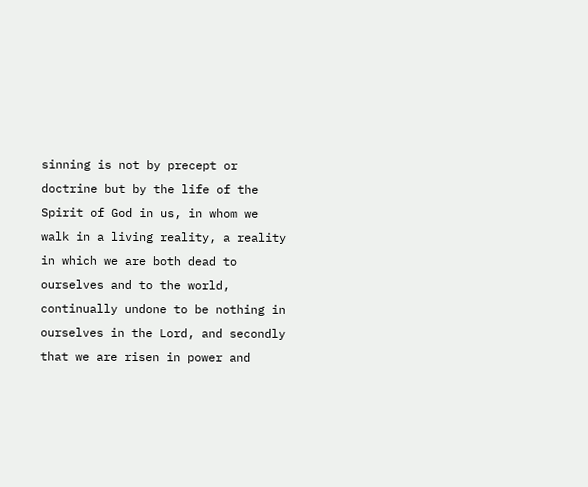sinning is not by precept or doctrine but by the life of the Spirit of God in us, in whom we walk in a living reality, a reality in which we are both dead to ourselves and to the world, continually undone to be nothing in ourselves in the Lord, and secondly that we are risen in power and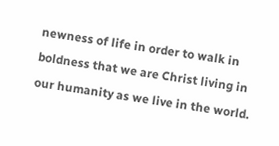newness of life in order to walk in boldness that we are Christ living in our humanity as we live in the world.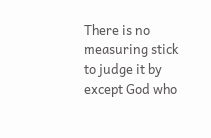There is no measuring stick to judge it by except God who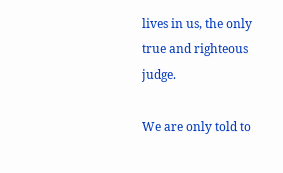lives in us, the only true and righteous judge.

We are only told to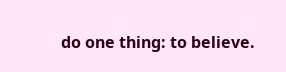do one thing: to believe.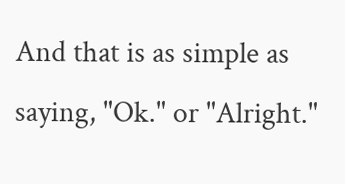And that is as simple as saying, "Ok." or "Alright."